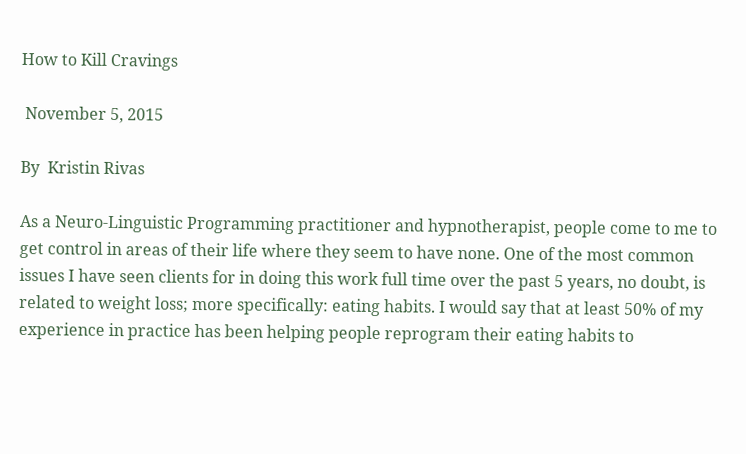How to Kill Cravings

 November 5, 2015

By  Kristin Rivas

As a Neuro-Linguistic Programming practitioner and hypnotherapist, people come to me to get control in areas of their life where they seem to have none. One of the most common issues I have seen clients for in doing this work full time over the past 5 years, no doubt, is related to weight loss; more specifically: eating habits. I would say that at least 50% of my experience in practice has been helping people reprogram their eating habits to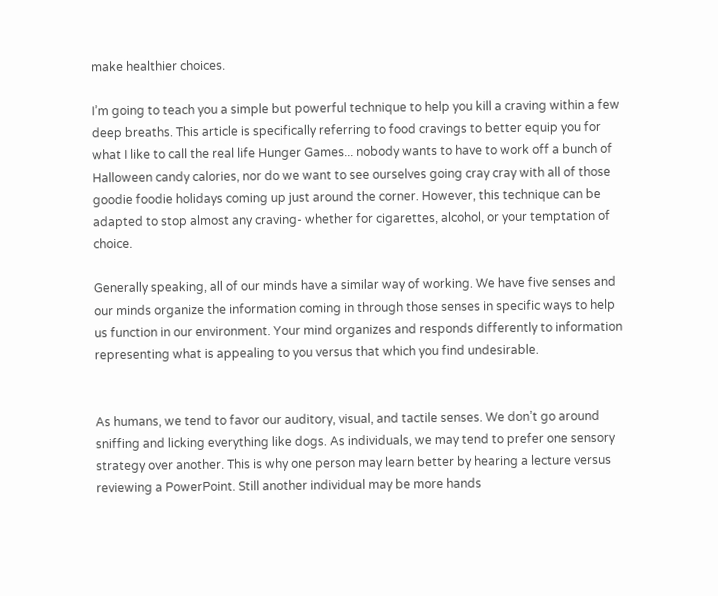make healthier choices.

I’m going to teach you a simple but powerful technique to help you kill a craving within a few deep breaths. This article is specifically referring to food cravings to better equip you for what I like to call the real life Hunger Games... nobody wants to have to work off a bunch of Halloween candy calories, nor do we want to see ourselves going cray cray with all of those goodie foodie holidays coming up just around the corner. However, this technique can be adapted to stop almost any craving- whether for cigarettes, alcohol, or your temptation of choice.

Generally speaking, all of our minds have a similar way of working. We have five senses and our minds organize the information coming in through those senses in specific ways to help us function in our environment. Your mind organizes and responds differently to information representing what is appealing to you versus that which you find undesirable.


As humans, we tend to favor our auditory, visual, and tactile senses. We don’t go around sniffing and licking everything like dogs. As individuals, we may tend to prefer one sensory strategy over another. This is why one person may learn better by hearing a lecture versus reviewing a PowerPoint. Still another individual may be more hands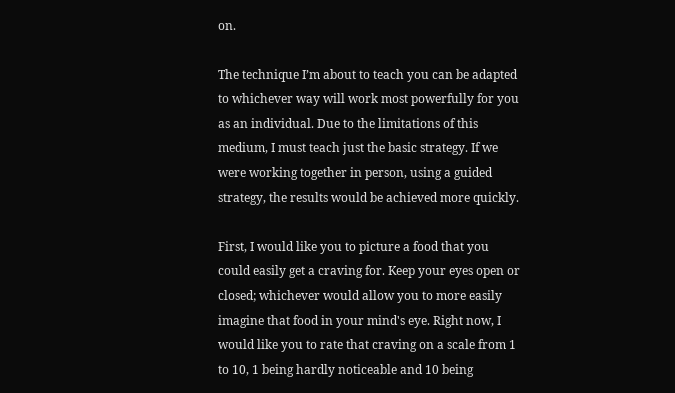on.

The technique I’m about to teach you can be adapted to whichever way will work most powerfully for you as an individual. Due to the limitations of this medium, I must teach just the basic strategy. If we were working together in person, using a guided strategy, the results would be achieved more quickly.

First, I would like you to picture a food that you could easily get a craving for. Keep your eyes open or closed; whichever would allow you to more easily imagine that food in your mind's eye. Right now, I would like you to rate that craving on a scale from 1 to 10, 1 being hardly noticeable and 10 being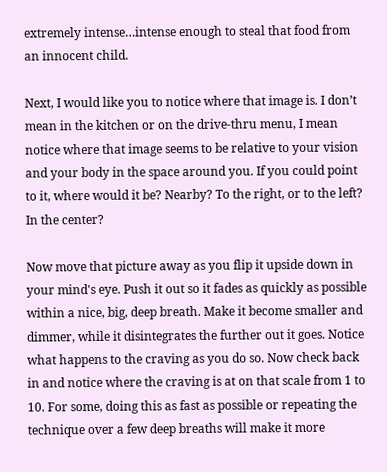extremely intense…intense enough to steal that food from an innocent child.

Next, I would like you to notice where that image is. I don’t mean in the kitchen or on the drive-thru menu, I mean notice where that image seems to be relative to your vision and your body in the space around you. If you could point to it, where would it be? Nearby? To the right, or to the left? In the center?

Now move that picture away as you flip it upside down in your mind's eye. Push it out so it fades as quickly as possible within a nice, big, deep breath. Make it become smaller and dimmer, while it disintegrates the further out it goes. Notice what happens to the craving as you do so. Now check back in and notice where the craving is at on that scale from 1 to 10. For some, doing this as fast as possible or repeating the technique over a few deep breaths will make it more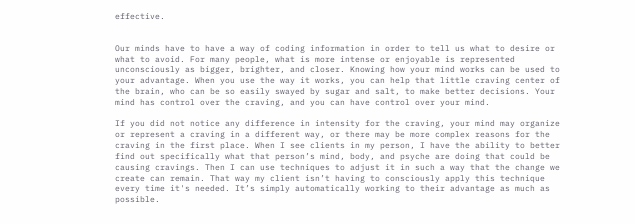effective.


Our minds have to have a way of coding information in order to tell us what to desire or what to avoid. For many people, what is more intense or enjoyable is represented unconsciously as bigger, brighter, and closer. Knowing how your mind works can be used to your advantage. When you use the way it works, you can help that little craving center of the brain, who can be so easily swayed by sugar and salt, to make better decisions. Your mind has control over the craving, and you can have control over your mind.

If you did not notice any difference in intensity for the craving, your mind may organize or represent a craving in a different way, or there may be more complex reasons for the craving in the first place. When I see clients in my person, I have the ability to better find out specifically what that person’s mind, body, and psyche are doing that could be causing cravings. Then I can use techniques to adjust it in such a way that the change we create can remain. That way my client isn’t having to consciously apply this technique every time it's needed. It’s simply automatically working to their advantage as much as possible.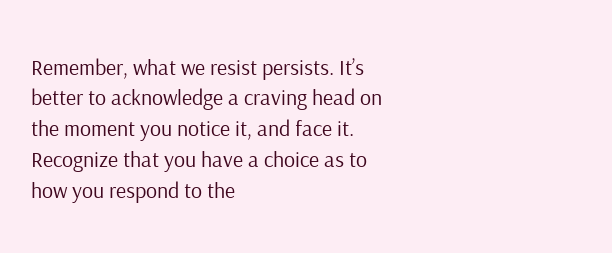Remember, what we resist persists. It’s better to acknowledge a craving head on the moment you notice it, and face it. Recognize that you have a choice as to how you respond to the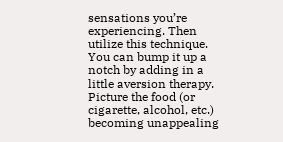sensations you’re experiencing. Then utilize this technique. You can bump it up a notch by adding in a little aversion therapy. Picture the food (or cigarette, alcohol, etc.) becoming unappealing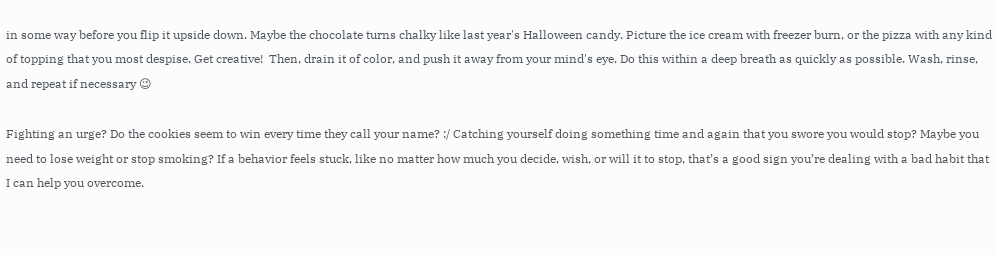in some way before you flip it upside down. Maybe the chocolate turns chalky like last year's Halloween candy. Picture the ice cream with freezer burn, or the pizza with any kind of topping that you most despise. Get creative!  Then, drain it of color, and push it away from your mind's eye. Do this within a deep breath as quickly as possible. Wash, rinse, and repeat if necessary 😉

Fighting an urge? Do the cookies seem to win every time they call your name? :/ Catching yourself doing something time and again that you swore you would stop? Maybe you need to lose weight or stop smoking? If a behavior feels stuck, like no matter how much you decide, wish, or will it to stop, that’s a good sign you’re dealing with a bad habit that I can help you overcome.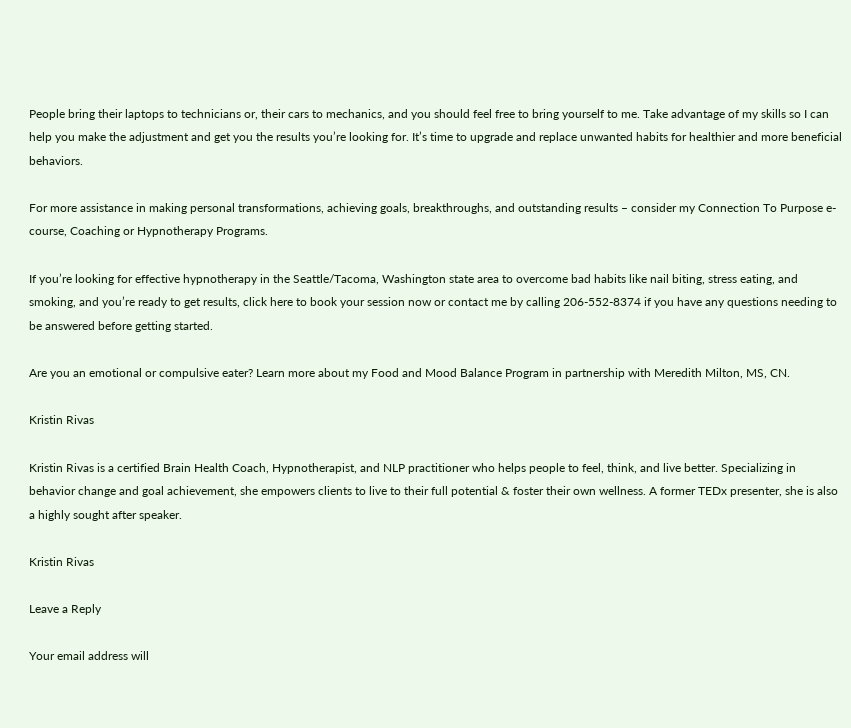People bring their laptops to technicians or, their cars to mechanics, and you should feel free to bring yourself to me. Take advantage of my skills so I can help you make the adjustment and get you the results you’re looking for. It’s time to upgrade and replace unwanted habits for healthier and more beneficial behaviors.

For more assistance in making personal transformations, achieving goals, breakthroughs, and outstanding results – consider my Connection To Purpose e-course, Coaching or Hypnotherapy Programs.

If you’re looking for effective hypnotherapy in the Seattle/Tacoma, Washington state area to overcome bad habits like nail biting, stress eating, and smoking, and you’re ready to get results, click here to book your session now or contact me by calling 206-552-8374 if you have any questions needing to be answered before getting started.

Are you an emotional or compulsive eater? Learn more about my Food and Mood Balance Program in partnership with Meredith Milton, MS, CN.

Kristin Rivas

Kristin Rivas is a certified Brain Health Coach, Hypnotherapist, and NLP practitioner who helps people to feel, think, and live better. Specializing in behavior change and goal achievement, she empowers clients to live to their full potential & foster their own wellness. A former TEDx presenter, she is also a highly sought after speaker.

Kristin Rivas

Leave a Reply

Your email address will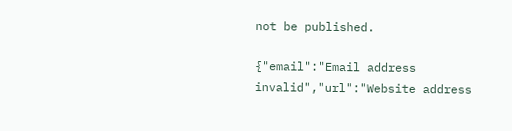not be published.

{"email":"Email address invalid","url":"Website address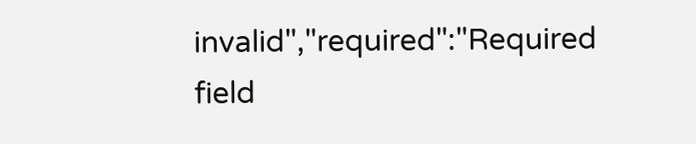invalid","required":"Required field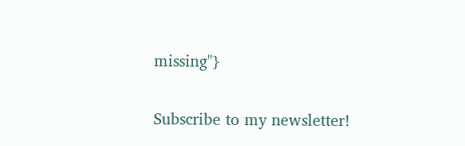missing"}

Subscribe to my newsletter!